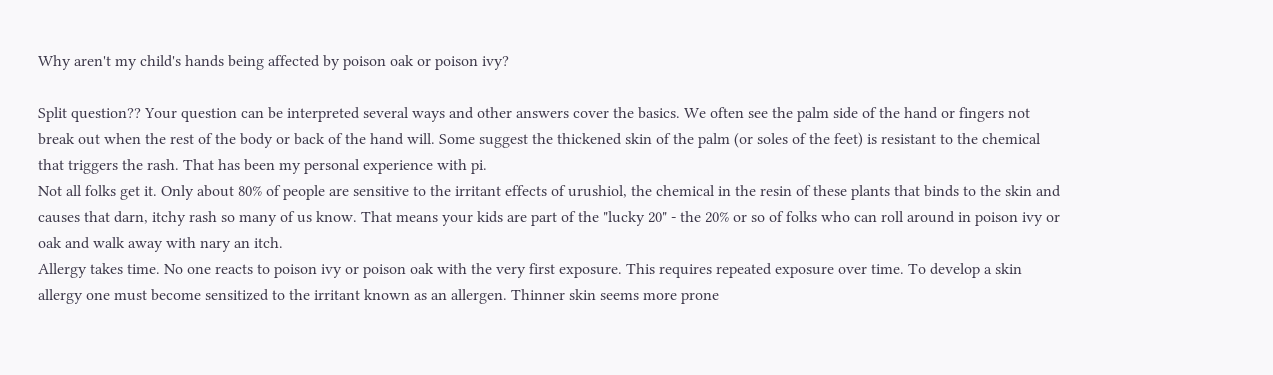Why aren't my child's hands being affected by poison oak or poison ivy?

Split question?? Your question can be interpreted several ways and other answers cover the basics. We often see the palm side of the hand or fingers not break out when the rest of the body or back of the hand will. Some suggest the thickened skin of the palm (or soles of the feet) is resistant to the chemical that triggers the rash. That has been my personal experience with pi.
Not all folks get it. Only about 80% of people are sensitive to the irritant effects of urushiol, the chemical in the resin of these plants that binds to the skin and causes that darn, itchy rash so many of us know. That means your kids are part of the "lucky 20" - the 20% or so of folks who can roll around in poison ivy or oak and walk away with nary an itch.
Allergy takes time. No one reacts to poison ivy or poison oak with the very first exposure. This requires repeated exposure over time. To develop a skin allergy one must become sensitized to the irritant known as an allergen. Thinner skin seems more prone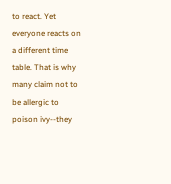to react. Yet everyone reacts on a different time table. That is why many claim not to be allergic to poison ivy--they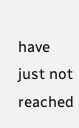have just not reached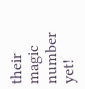their magic number yet!